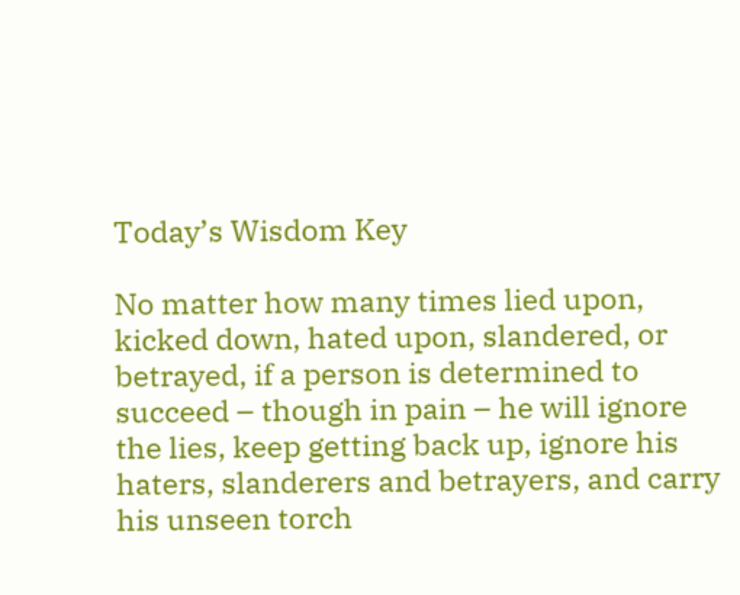Today’s Wisdom Key

No matter how many times lied upon, kicked down, hated upon, slandered, or betrayed, if a person is determined to succeed – though in pain – he will ignore the lies, keep getting back up, ignore his haters, slanderers and betrayers, and carry his unseen torch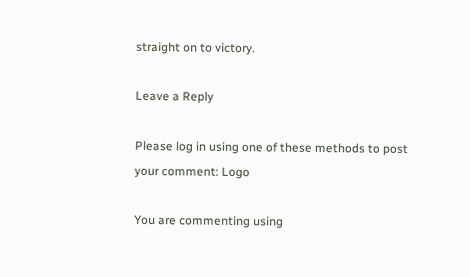straight on to victory.

Leave a Reply

Please log in using one of these methods to post your comment: Logo

You are commenting using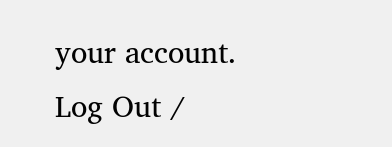your account. Log Out /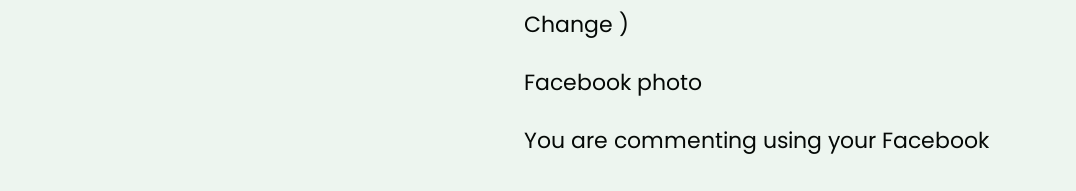Change )

Facebook photo

You are commenting using your Facebook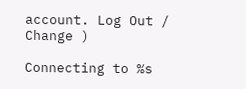account. Log Out /  Change )

Connecting to %s